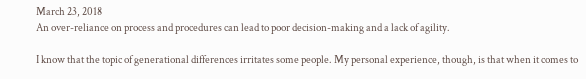March 23, 2018
An over-reliance on process and procedures can lead to poor decision-making and a lack of agility.

I know that the topic of generational differences irritates some people. My personal experience, though, is that when it comes to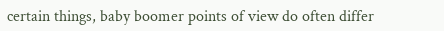certain things, baby boomer points of view do often differ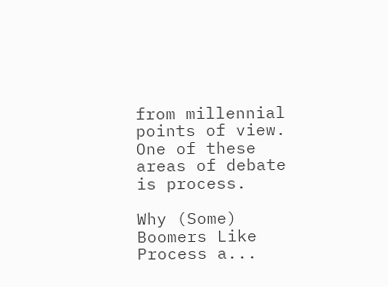from millennial points of view. One of these areas of debate is process.

Why (Some) Boomers Like Process a...